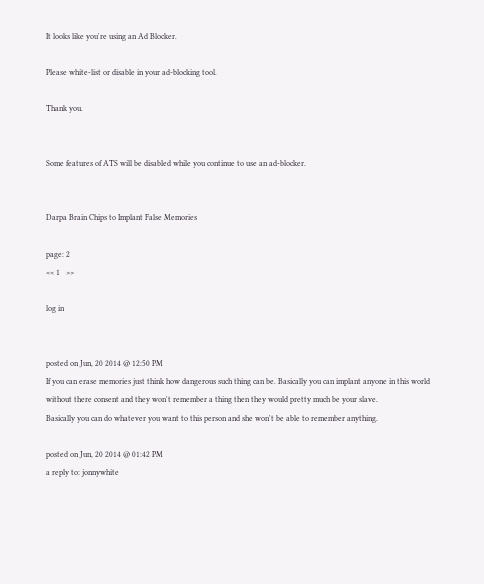It looks like you're using an Ad Blocker.

Please white-list or disable in your ad-blocking tool.

Thank you.


Some features of ATS will be disabled while you continue to use an ad-blocker.


Darpa Brain Chips to Implant False Memories

page: 2
<< 1   >>

log in


posted on Jun, 20 2014 @ 12:50 PM
If you can erase memories just think how dangerous such thing can be. Basically you can implant anyone in this world without there consent and they won't remember a thing then they would pretty much be your slave.
Basically you can do whatever you want to this person and she won't be able to remember anything.

posted on Jun, 20 2014 @ 01:42 PM
a reply to: jonnywhite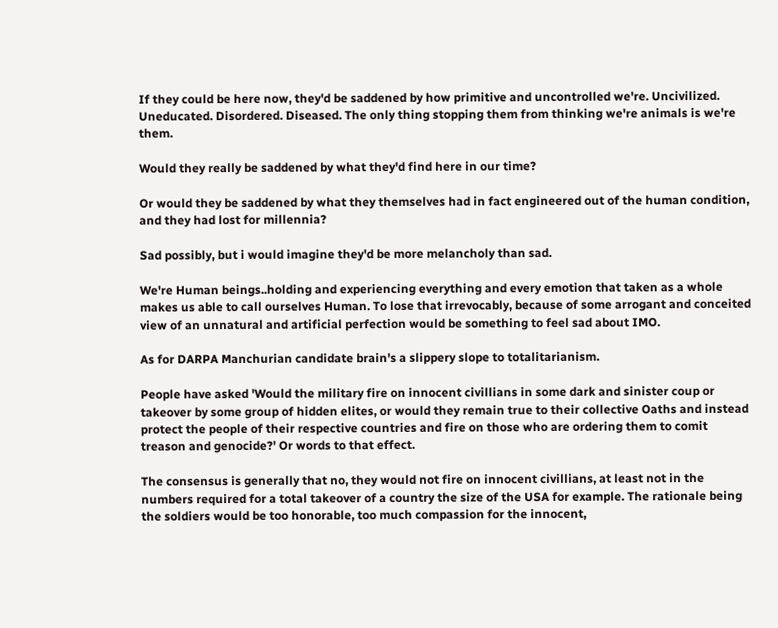If they could be here now, they'd be saddened by how primitive and uncontrolled we're. Uncivilized. Uneducated. Disordered. Diseased. The only thing stopping them from thinking we're animals is we're them.

Would they really be saddened by what they'd find here in our time?

Or would they be saddened by what they themselves had in fact engineered out of the human condition, and they had lost for millennia?

Sad possibly, but i would imagine they'd be more melancholy than sad.

We're Human beings..holding and experiencing everything and every emotion that taken as a whole makes us able to call ourselves Human. To lose that irrevocably, because of some arrogant and conceited view of an unnatural and artificial perfection would be something to feel sad about IMO.

As for DARPA Manchurian candidate brain's a slippery slope to totalitarianism.

People have asked 'Would the military fire on innocent civillians in some dark and sinister coup or takeover by some group of hidden elites, or would they remain true to their collective Oaths and instead protect the people of their respective countries and fire on those who are ordering them to comit treason and genocide?' Or words to that effect.

The consensus is generally that no, they would not fire on innocent civillians, at least not in the numbers required for a total takeover of a country the size of the USA for example. The rationale being the soldiers would be too honorable, too much compassion for the innocent,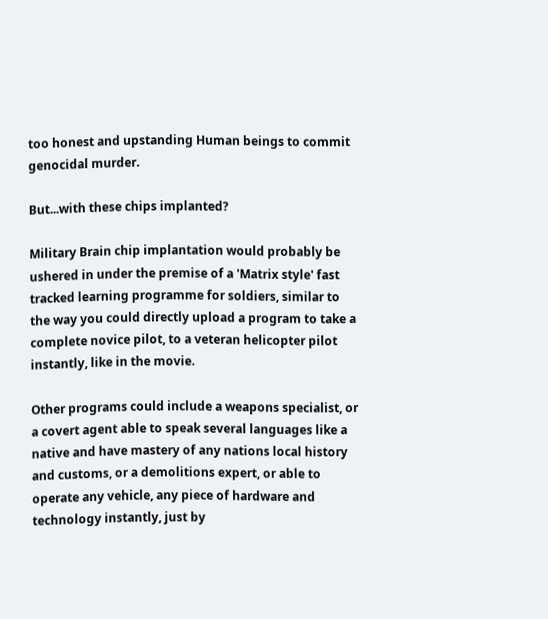too honest and upstanding Human beings to commit genocidal murder.

But...with these chips implanted?

Military Brain chip implantation would probably be ushered in under the premise of a 'Matrix style' fast tracked learning programme for soldiers, similar to the way you could directly upload a program to take a complete novice pilot, to a veteran helicopter pilot instantly, like in the movie.

Other programs could include a weapons specialist, or a covert agent able to speak several languages like a native and have mastery of any nations local history and customs, or a demolitions expert, or able to operate any vehicle, any piece of hardware and technology instantly, just by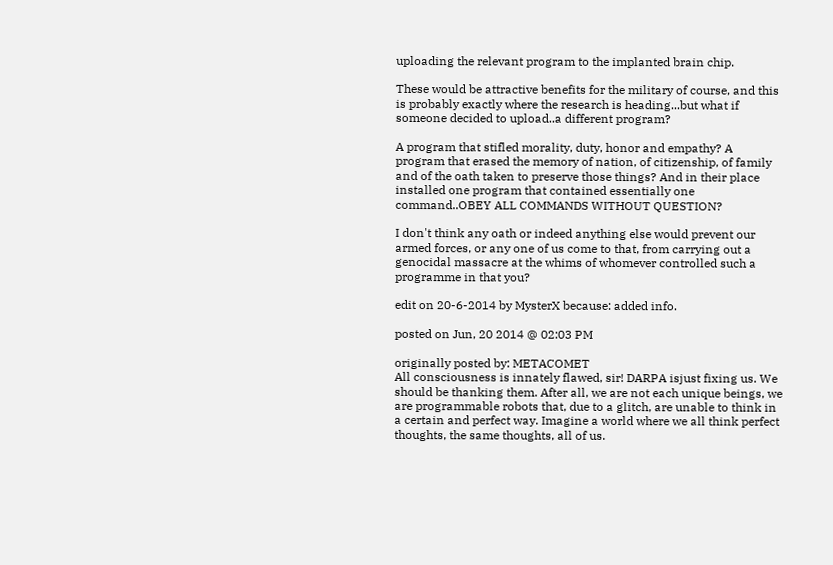uploading the relevant program to the implanted brain chip.

These would be attractive benefits for the military of course, and this is probably exactly where the research is heading...but what if someone decided to upload..a different program?

A program that stifled morality, duty, honor and empathy? A program that erased the memory of nation, of citizenship, of family and of the oath taken to preserve those things? And in their place installed one program that contained essentially one command..OBEY ALL COMMANDS WITHOUT QUESTION?

I don't think any oath or indeed anything else would prevent our armed forces, or any one of us come to that, from carrying out a genocidal massacre at the whims of whomever controlled such a programme in that you?

edit on 20-6-2014 by MysterX because: added info.

posted on Jun, 20 2014 @ 02:03 PM

originally posted by: METACOMET
All consciousness is innately flawed, sir! DARPA isjust fixing us. We should be thanking them. After all, we are not each unique beings, we are programmable robots that, due to a glitch, are unable to think in a certain and perfect way. Imagine a world where we all think perfect thoughts, the same thoughts, all of us.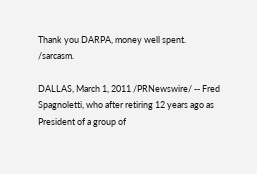Thank you DARPA, money well spent. /sarcasm.

DALLAS, March 1, 2011 /PRNewswire/ -- Fred Spagnoletti, who after retiring 12 years ago as President of a group of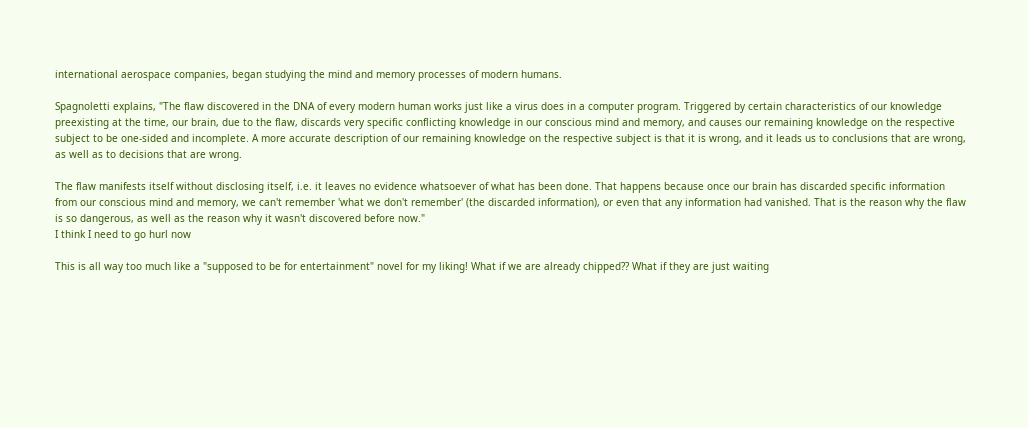international aerospace companies, began studying the mind and memory processes of modern humans.

Spagnoletti explains, "The flaw discovered in the DNA of every modern human works just like a virus does in a computer program. Triggered by certain characteristics of our knowledge preexisting at the time, our brain, due to the flaw, discards very specific conflicting knowledge in our conscious mind and memory, and causes our remaining knowledge on the respective subject to be one-sided and incomplete. A more accurate description of our remaining knowledge on the respective subject is that it is wrong, and it leads us to conclusions that are wrong, as well as to decisions that are wrong.

The flaw manifests itself without disclosing itself, i.e. it leaves no evidence whatsoever of what has been done. That happens because once our brain has discarded specific information from our conscious mind and memory, we can't remember 'what we don't remember' (the discarded information), or even that any information had vanished. That is the reason why the flaw is so dangerous, as well as the reason why it wasn't discovered before now."
I think I need to go hurl now

This is all way too much like a "supposed to be for entertainment" novel for my liking! What if we are already chipped?? What if they are just waiting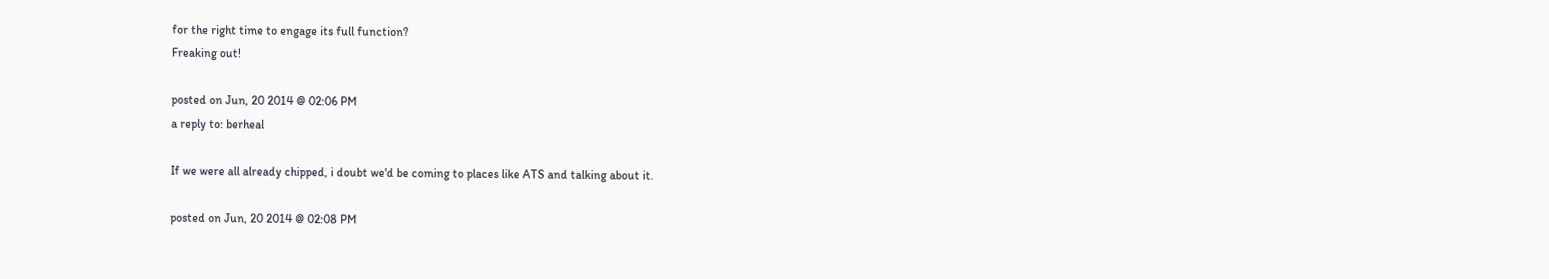for the right time to engage its full function?
Freaking out!

posted on Jun, 20 2014 @ 02:06 PM
a reply to: berheal

If we were all already chipped, i doubt we'd be coming to places like ATS and talking about it.

posted on Jun, 20 2014 @ 02:08 PM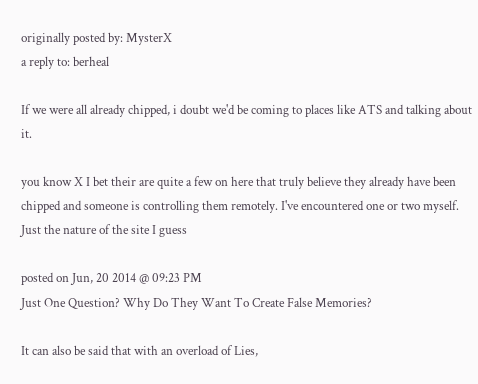originally posted by: MysterX
a reply to: berheal

If we were all already chipped, i doubt we'd be coming to places like ATS and talking about it.

you know X I bet their are quite a few on here that truly believe they already have been chipped and someone is controlling them remotely. I've encountered one or two myself. Just the nature of the site I guess

posted on Jun, 20 2014 @ 09:23 PM
Just One Question? Why Do They Want To Create False Memories?

It can also be said that with an overload of Lies,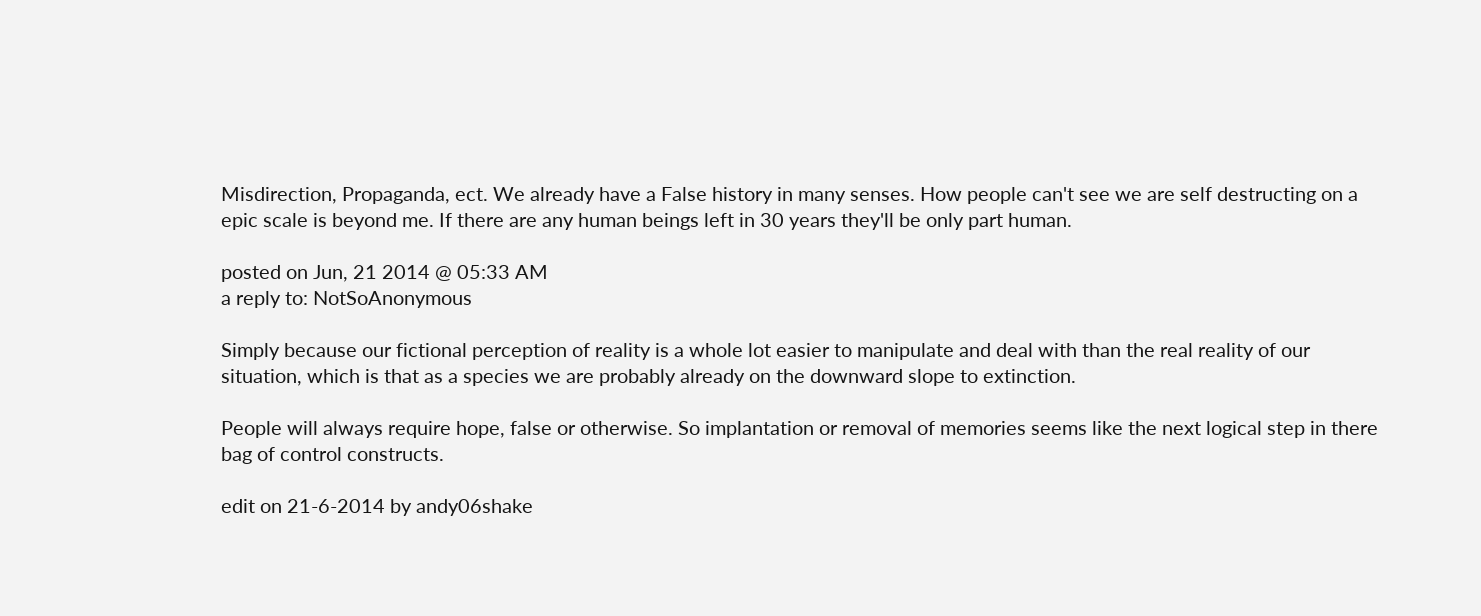Misdirection, Propaganda, ect. We already have a False history in many senses. How people can't see we are self destructing on a epic scale is beyond me. If there are any human beings left in 30 years they'll be only part human.

posted on Jun, 21 2014 @ 05:33 AM
a reply to: NotSoAnonymous

Simply because our fictional perception of reality is a whole lot easier to manipulate and deal with than the real reality of our situation, which is that as a species we are probably already on the downward slope to extinction.

People will always require hope, false or otherwise. So implantation or removal of memories seems like the next logical step in there bag of control constructs.

edit on 21-6-2014 by andy06shake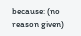because: (no reason given)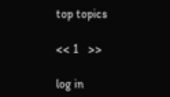top topics

<< 1   >>

log in